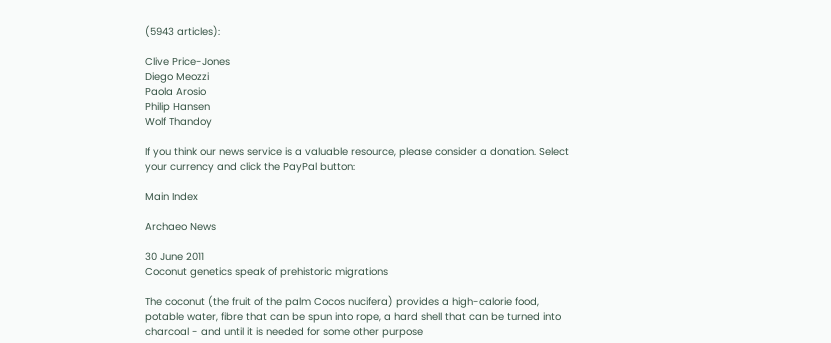(5943 articles):

Clive Price-Jones
Diego Meozzi
Paola Arosio
Philip Hansen
Wolf Thandoy

If you think our news service is a valuable resource, please consider a donation. Select your currency and click the PayPal button:

Main Index

Archaeo News

30 June 2011
Coconut genetics speak of prehistoric migrations

The coconut (the fruit of the palm Cocos nucifera) provides a high-calorie food, potable water, fibre that can be spun into rope, a hard shell that can be turned into charcoal - and until it is needed for some other purpose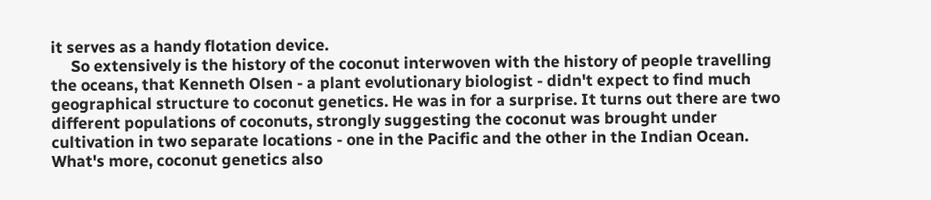it serves as a handy flotation device.
     So extensively is the history of the coconut interwoven with the history of people travelling the oceans, that Kenneth Olsen - a plant evolutionary biologist - didn't expect to find much geographical structure to coconut genetics. He was in for a surprise. It turns out there are two different populations of coconuts, strongly suggesting the coconut was brought under cultivation in two separate locations - one in the Pacific and the other in the Indian Ocean. What's more, coconut genetics also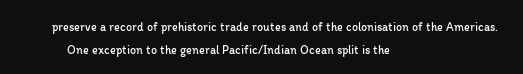preserve a record of prehistoric trade routes and of the colonisation of the Americas.
     One exception to the general Pacific/Indian Ocean split is the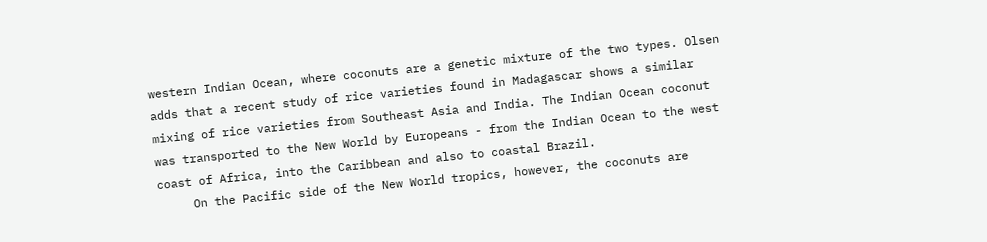western Indian Ocean, where coconuts are a genetic mixture of the two types. Olsen adds that a recent study of rice varieties found in Madagascar shows a similar mixing of rice varieties from Southeast Asia and India. The Indian Ocean coconut was transported to the New World by Europeans - from the Indian Ocean to the west coast of Africa, into the Caribbean and also to coastal Brazil.
     On the Pacific side of the New World tropics, however, the coconuts are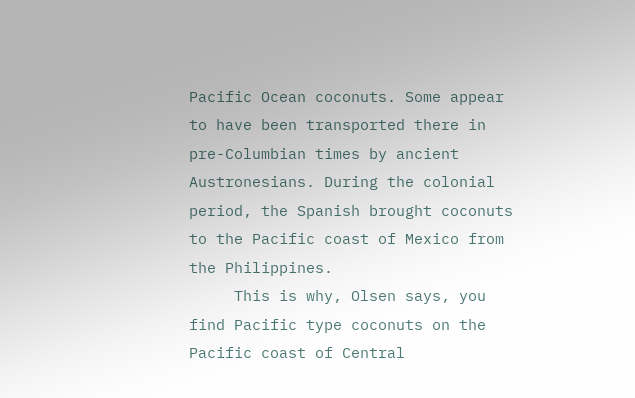Pacific Ocean coconuts. Some appear to have been transported there in pre-Columbian times by ancient Austronesians. During the colonial period, the Spanish brought coconuts to the Pacific coast of Mexico from the Philippines.
     This is why, Olsen says, you find Pacific type coconuts on the Pacific coast of Central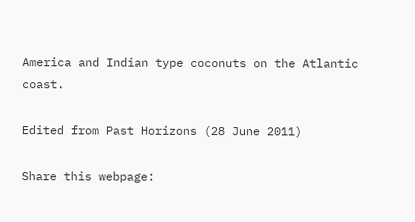America and Indian type coconuts on the Atlantic coast.

Edited from Past Horizons (28 June 2011)

Share this webpage: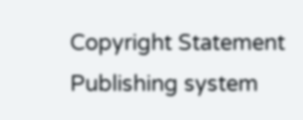Copyright Statement
Publishing system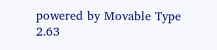powered by Movable Type 2.63